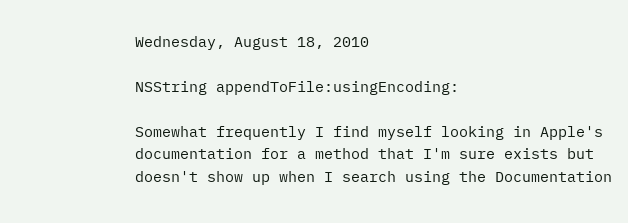Wednesday, August 18, 2010

NSString appendToFile:usingEncoding:

Somewhat frequently I find myself looking in Apple's documentation for a method that I'm sure exists but doesn't show up when I search using the Documentation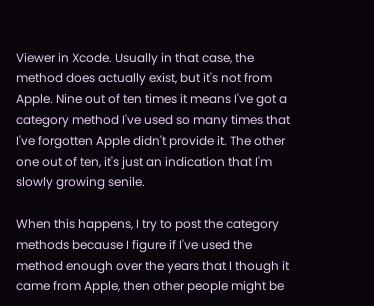Viewer in Xcode. Usually in that case, the method does actually exist, but it's not from Apple. Nine out of ten times it means I've got a category method I've used so many times that I've forgotten Apple didn't provide it. The other one out of ten, it's just an indication that I'm slowly growing senile.

When this happens, I try to post the category methods because I figure if I've used the method enough over the years that I though it came from Apple, then other people might be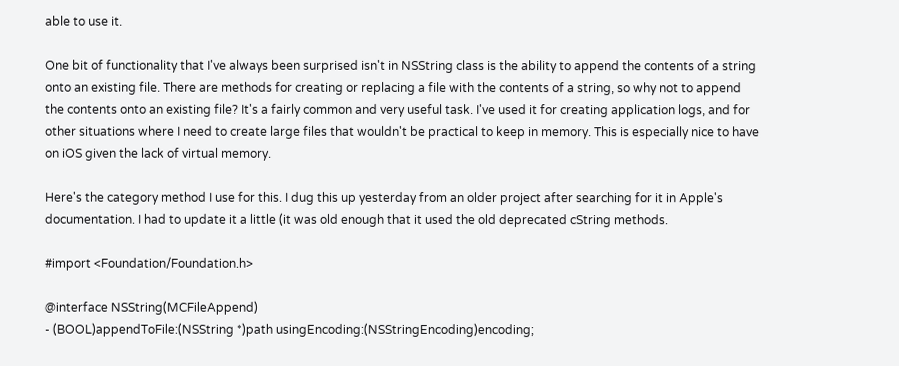able to use it.

One bit of functionality that I've always been surprised isn't in NSString class is the ability to append the contents of a string onto an existing file. There are methods for creating or replacing a file with the contents of a string, so why not to append the contents onto an existing file? It's a fairly common and very useful task. I've used it for creating application logs, and for other situations where I need to create large files that wouldn't be practical to keep in memory. This is especially nice to have on iOS given the lack of virtual memory.

Here's the category method I use for this. I dug this up yesterday from an older project after searching for it in Apple's documentation. I had to update it a little (it was old enough that it used the old deprecated cString methods.

#import <Foundation/Foundation.h>

@interface NSString(MCFileAppend)
- (BOOL)appendToFile:(NSString *)path usingEncoding:(NSStringEncoding)encoding;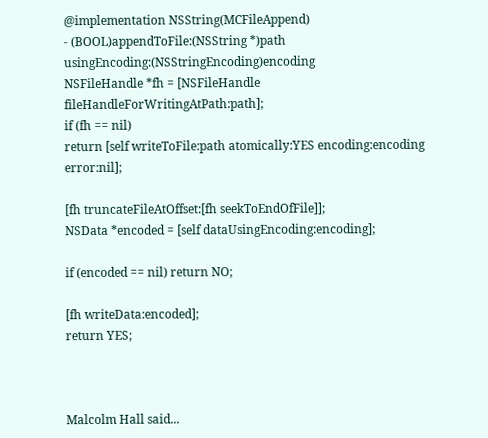@implementation NSString(MCFileAppend)
- (BOOL)appendToFile:(NSString *)path usingEncoding:(NSStringEncoding)encoding
NSFileHandle *fh = [NSFileHandle fileHandleForWritingAtPath:path];
if (fh == nil)
return [self writeToFile:path atomically:YES encoding:encoding error:nil];

[fh truncateFileAtOffset:[fh seekToEndOfFile]];
NSData *encoded = [self dataUsingEncoding:encoding];

if (encoded == nil) return NO;

[fh writeData:encoded];
return YES;



Malcolm Hall said...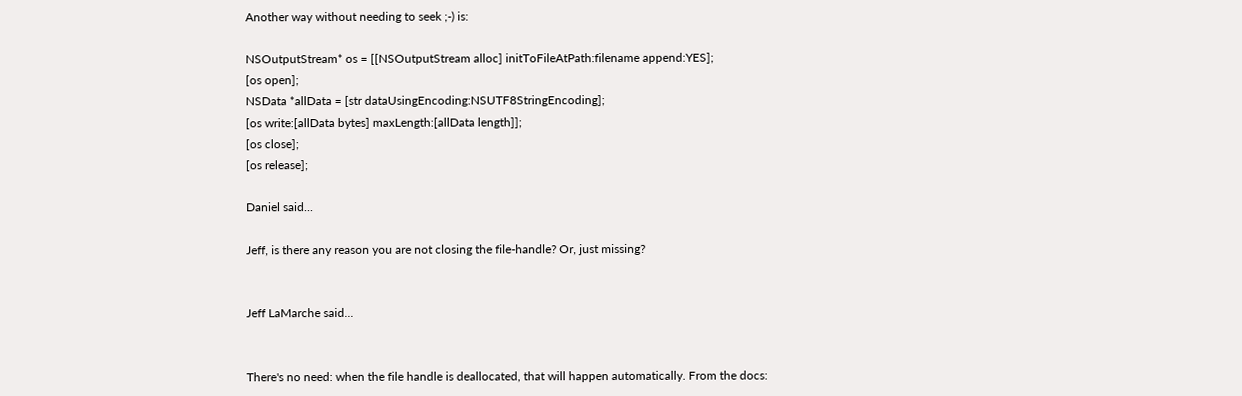Another way without needing to seek ;-) is:

NSOutputStream* os = [[NSOutputStream alloc] initToFileAtPath:filename append:YES];
[os open];
NSData *allData = [str dataUsingEncoding:NSUTF8StringEncoding];
[os write:[allData bytes] maxLength:[allData length]];
[os close];
[os release];

Daniel said...

Jeff, is there any reason you are not closing the file-handle? Or, just missing?


Jeff LaMarche said...


There's no need: when the file handle is deallocated, that will happen automatically. From the docs: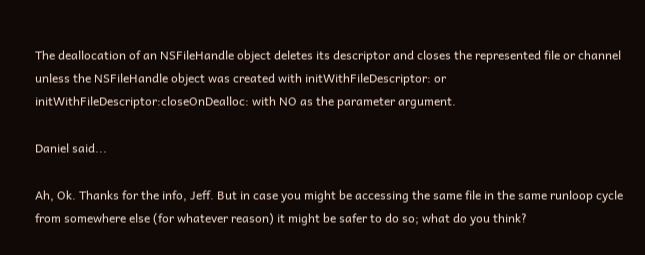The deallocation of an NSFileHandle object deletes its descriptor and closes the represented file or channel unless the NSFileHandle object was created with initWithFileDescriptor: or initWithFileDescriptor:closeOnDealloc: with NO as the parameter argument.

Daniel said...

Ah, Ok. Thanks for the info, Jeff. But in case you might be accessing the same file in the same runloop cycle from somewhere else (for whatever reason) it might be safer to do so; what do you think?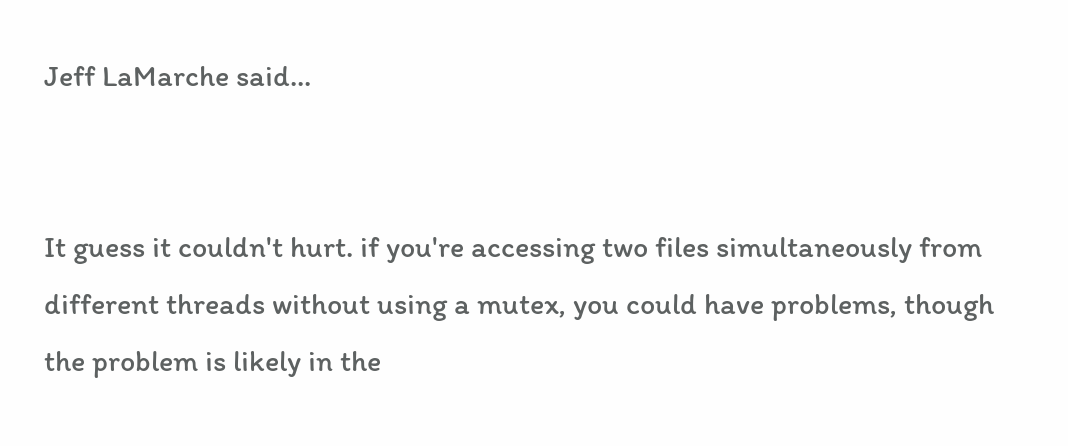Jeff LaMarche said...


It guess it couldn't hurt. if you're accessing two files simultaneously from different threads without using a mutex, you could have problems, though the problem is likely in the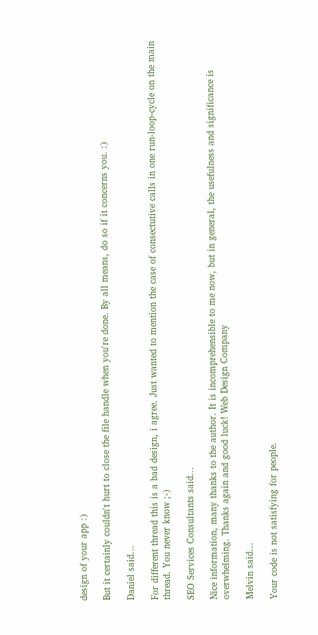design of your app :)

But it certainly couldn't hurt to close the file handle when you're done. By all means, do so if it concerns you. :)

Daniel said...

For different thread this is a bad design, i agree. Just wanted to mention the case of consectutive calls in one run-loop-cycle on the main thread. You never know ;-)

SEO Services Consultants said...

Nice information, many thanks to the author. It is incomprehensible to me now, but in general, the usefulness and significance is overwhelming. Thanks again and good luck! Web Design Company

Melvin said...

Your code is not satisfying for people.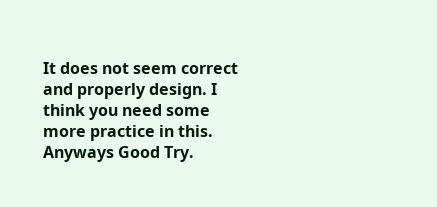It does not seem correct and properly design. I think you need some more practice in this. Anyways Good Try.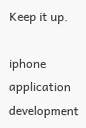Keep it up.

iphone application development